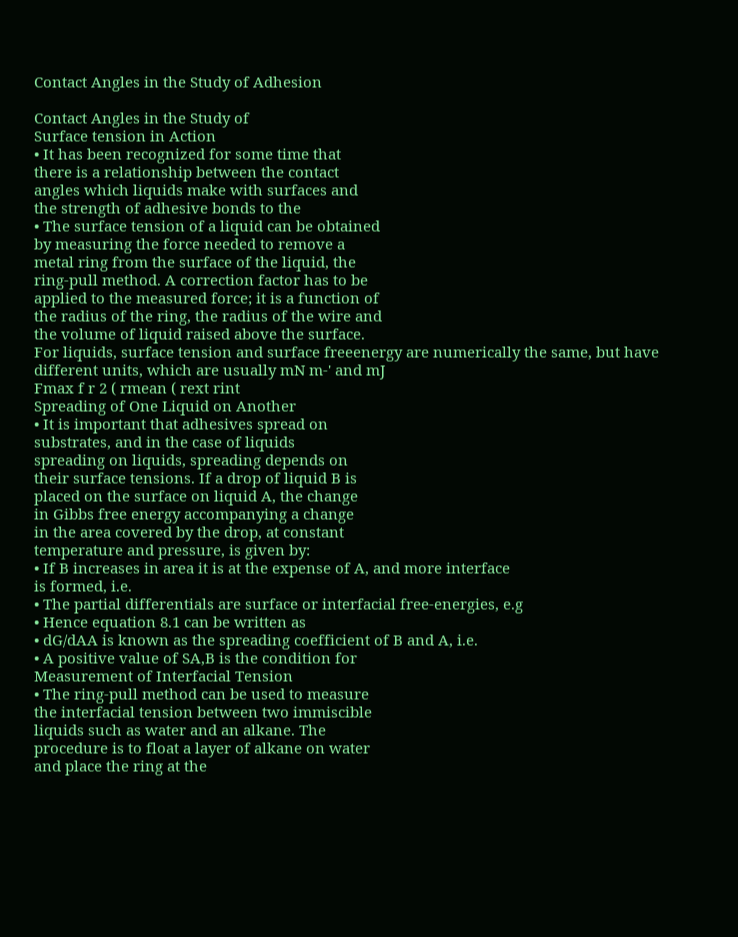Contact Angles in the Study of Adhesion

Contact Angles in the Study of
Surface tension in Action
• It has been recognized for some time that
there is a relationship between the contact
angles which liquids make with surfaces and
the strength of adhesive bonds to the
• The surface tension of a liquid can be obtained
by measuring the force needed to remove a
metal ring from the surface of the liquid, the
ring-pull method. A correction factor has to be
applied to the measured force; it is a function of
the radius of the ring, the radius of the wire and
the volume of liquid raised above the surface.
For liquids, surface tension and surface freeenergy are numerically the same, but have
different units, which are usually mN m-' and mJ
Fmax f r 2 ( rmean ( rext rint
Spreading of One Liquid on Another
• It is important that adhesives spread on
substrates, and in the case of liquids
spreading on liquids, spreading depends on
their surface tensions. If a drop of liquid B is
placed on the surface on liquid A, the change
in Gibbs free energy accompanying a change
in the area covered by the drop, at constant
temperature and pressure, is given by:
• If B increases in area it is at the expense of A, and more interface
is formed, i.e.
• The partial differentials are surface or interfacial free-energies, e.g
• Hence equation 8.1 can be written as
• dG/dAA is known as the spreading coefficient of B and A, i.e.
• A positive value of SA,B is the condition for
Measurement of Interfacial Tension
• The ring-pull method can be used to measure
the interfacial tension between two immiscible
liquids such as water and an alkane. The
procedure is to float a layer of alkane on water
and place the ring at the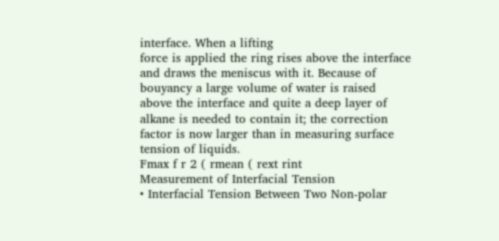interface. When a lifting
force is applied the ring rises above the interface
and draws the meniscus with it. Because of
bouyancy a large volume of water is raised
above the interface and quite a deep layer of
alkane is needed to contain it; the correction
factor is now larger than in measuring surface
tension of liquids.
Fmax f r 2 ( rmean ( rext rint
Measurement of Interfacial Tension
• Interfacial Tension Between Two Non-polar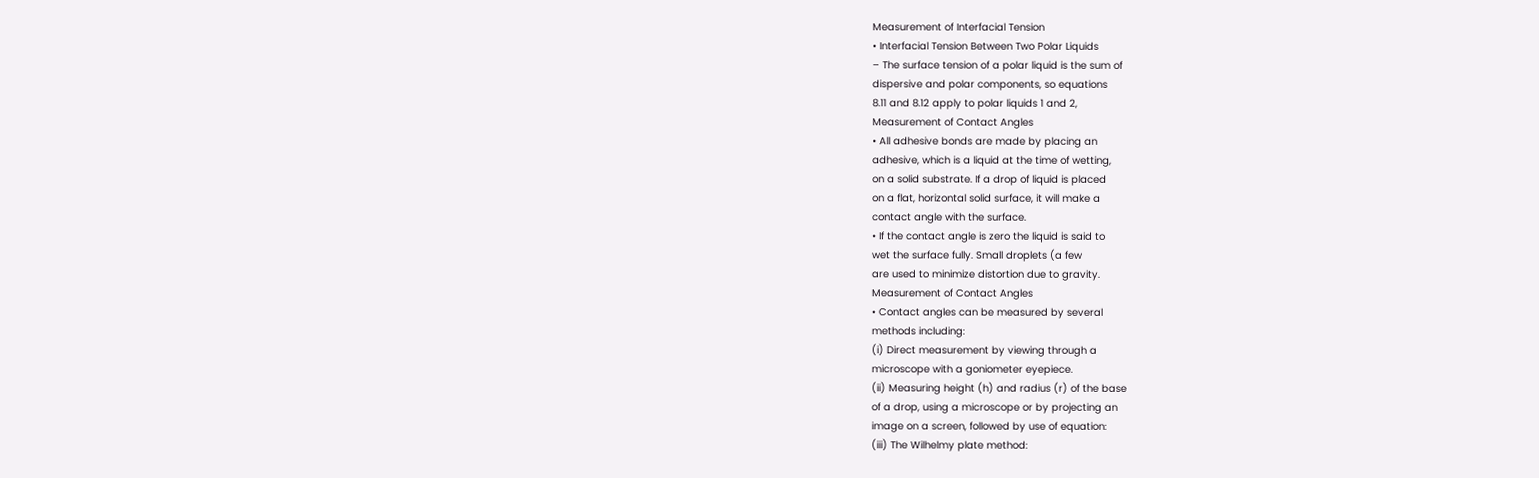Measurement of Interfacial Tension
• Interfacial Tension Between Two Polar Liquids
– The surface tension of a polar liquid is the sum of
dispersive and polar components, so equations
8.11 and 8.12 apply to polar liquids 1 and 2,
Measurement of Contact Angles
• All adhesive bonds are made by placing an
adhesive, which is a liquid at the time of wetting,
on a solid substrate. If a drop of liquid is placed
on a flat, horizontal solid surface, it will make a
contact angle with the surface.
• If the contact angle is zero the liquid is said to
wet the surface fully. Small droplets (a few
are used to minimize distortion due to gravity.
Measurement of Contact Angles
• Contact angles can be measured by several
methods including:
(i) Direct measurement by viewing through a
microscope with a goniometer eyepiece.
(ii) Measuring height (h) and radius (r) of the base
of a drop, using a microscope or by projecting an
image on a screen, followed by use of equation:
(iii) The Wilhelmy plate method: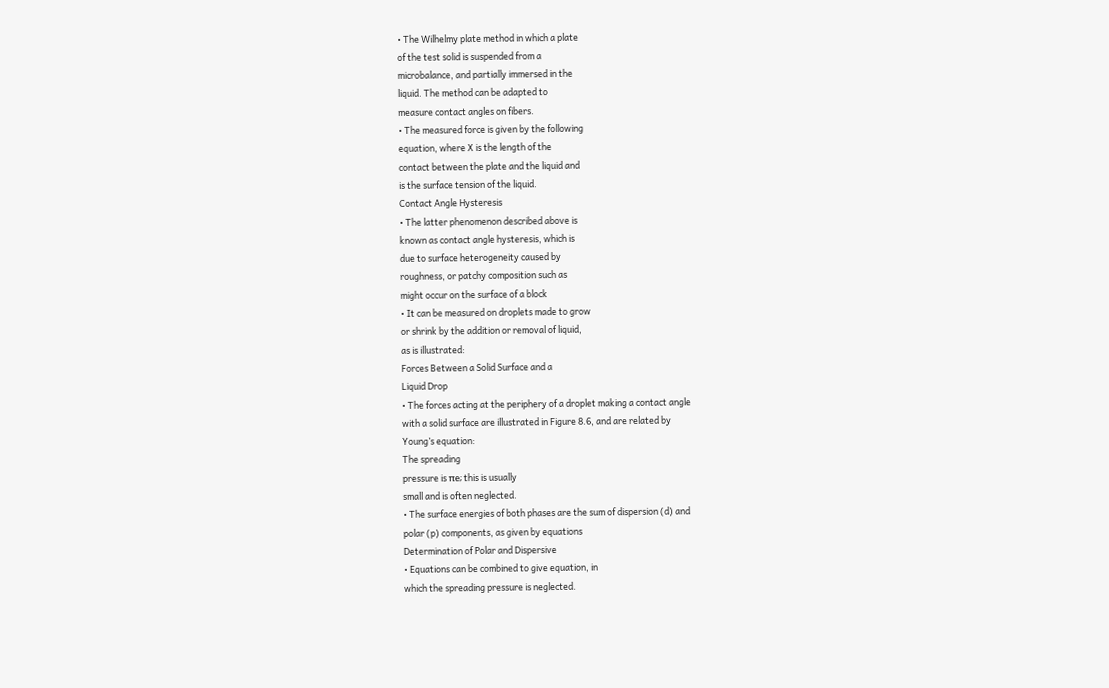• The Wilhelmy plate method in which a plate
of the test solid is suspended from a
microbalance, and partially immersed in the
liquid. The method can be adapted to
measure contact angles on fibers.
• The measured force is given by the following
equation, where X is the length of the
contact between the plate and the liquid and
is the surface tension of the liquid.
Contact Angle Hysteresis
• The latter phenomenon described above is
known as contact angle hysteresis, which is
due to surface heterogeneity caused by
roughness, or patchy composition such as
might occur on the surface of a block
• It can be measured on droplets made to grow
or shrink by the addition or removal of liquid,
as is illustrated:
Forces Between a Solid Surface and a
Liquid Drop
• The forces acting at the periphery of a droplet making a contact angle
with a solid surface are illustrated in Figure 8.6, and are related by
Young’s equation:
The spreading
pressure is πe; this is usually
small and is often neglected.
• The surface energies of both phases are the sum of dispersion (d) and
polar (p) components, as given by equations
Determination of Polar and Dispersive
• Equations can be combined to give equation, in
which the spreading pressure is neglected.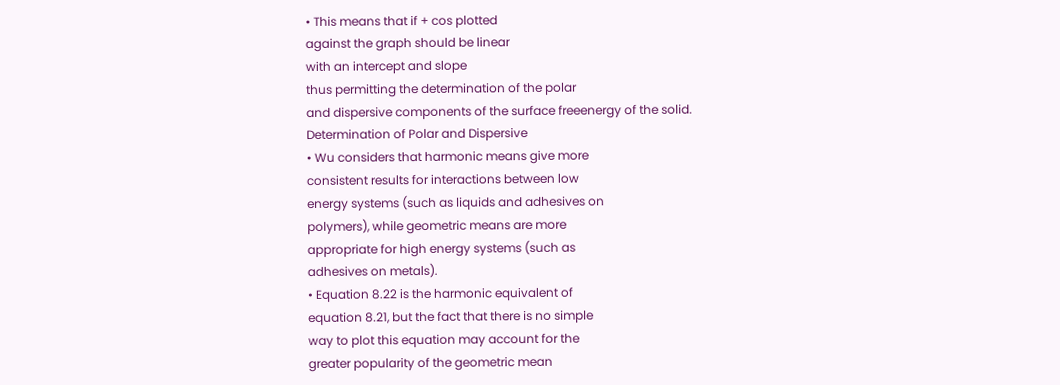• This means that if + cos plotted
against the graph should be linear
with an intercept and slope
thus permitting the determination of the polar
and dispersive components of the surface freeenergy of the solid.
Determination of Polar and Dispersive
• Wu considers that harmonic means give more
consistent results for interactions between low
energy systems (such as liquids and adhesives on
polymers), while geometric means are more
appropriate for high energy systems (such as
adhesives on metals).
• Equation 8.22 is the harmonic equivalent of
equation 8.21, but the fact that there is no simple
way to plot this equation may account for the
greater popularity of the geometric mean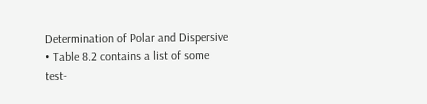Determination of Polar and Dispersive
• Table 8.2 contains a list of some test-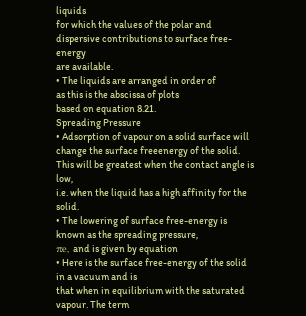liquids
for which the values of the polar and
dispersive contributions to surface free-energy
are available.
• The liquids are arranged in order of
as this is the abscissa of plots
based on equation 8.21.
Spreading Pressure
• Adsorption of vapour on a solid surface will change the surface freeenergy of the solid. This will be greatest when the contact angle is low,
i.e. when the liquid has a high affinity for the solid.
• The lowering of surface free-energy is known as the spreading pressure,
πe, and is given by equation
• Here is the surface free-energy of the solid in a vacuum and is
that when in equilibrium with the saturated vapour. The term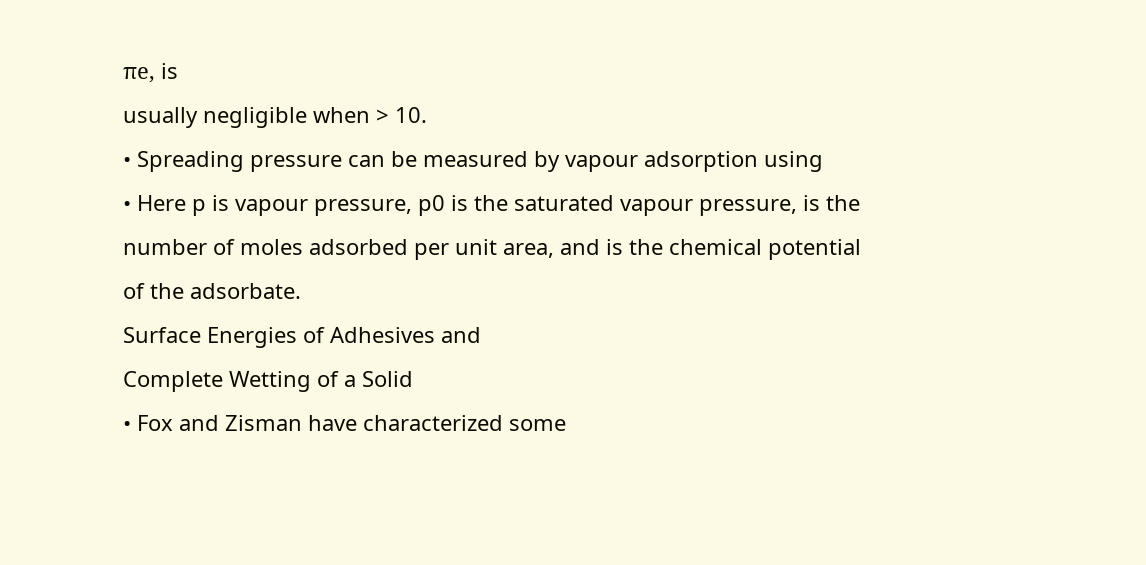πe, is
usually negligible when > 10.
• Spreading pressure can be measured by vapour adsorption using
• Here p is vapour pressure, p0 is the saturated vapour pressure, is the
number of moles adsorbed per unit area, and is the chemical potential
of the adsorbate.
Surface Energies of Adhesives and
Complete Wetting of a Solid
• Fox and Zisman have characterized some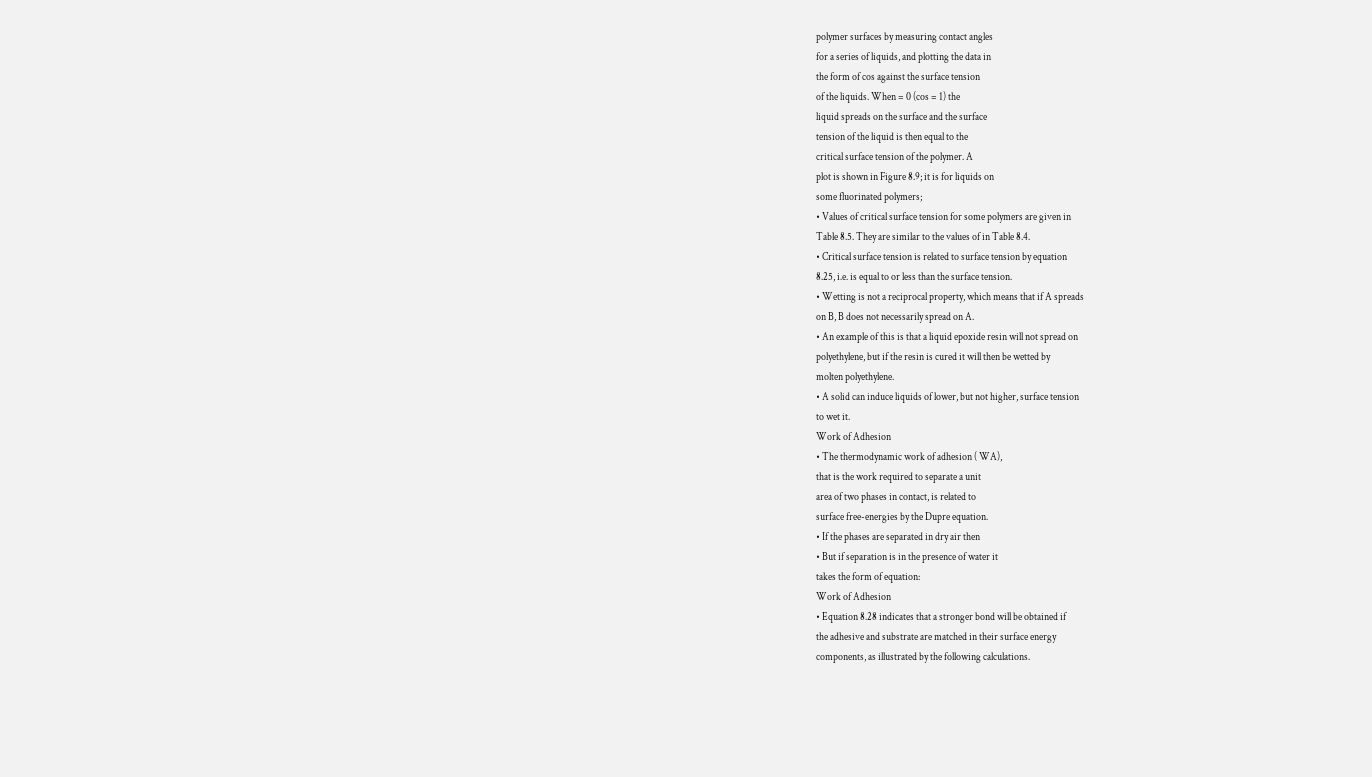polymer surfaces by measuring contact angles
for a series of liquids, and plotting the data in
the form of cos against the surface tension
of the liquids. When = 0 (cos = 1) the
liquid spreads on the surface and the surface
tension of the liquid is then equal to the
critical surface tension of the polymer. A
plot is shown in Figure 8.9; it is for liquids on
some fluorinated polymers;
• Values of critical surface tension for some polymers are given in
Table 8.5. They are similar to the values of in Table 8.4.
• Critical surface tension is related to surface tension by equation
8.25, i.e. is equal to or less than the surface tension.
• Wetting is not a reciprocal property, which means that if A spreads
on B, B does not necessarily spread on A.
• An example of this is that a liquid epoxide resin will not spread on
polyethylene, but if the resin is cured it will then be wetted by
molten polyethylene.
• A solid can induce liquids of lower, but not higher, surface tension
to wet it.
Work of Adhesion
• The thermodynamic work of adhesion ( WA),
that is the work required to separate a unit
area of two phases in contact, is related to
surface free-energies by the Dupre equation.
• If the phases are separated in dry air then
• But if separation is in the presence of water it
takes the form of equation:
Work of Adhesion
• Equation 8.28 indicates that a stronger bond will be obtained if
the adhesive and substrate are matched in their surface energy
components, as illustrated by the following calculations.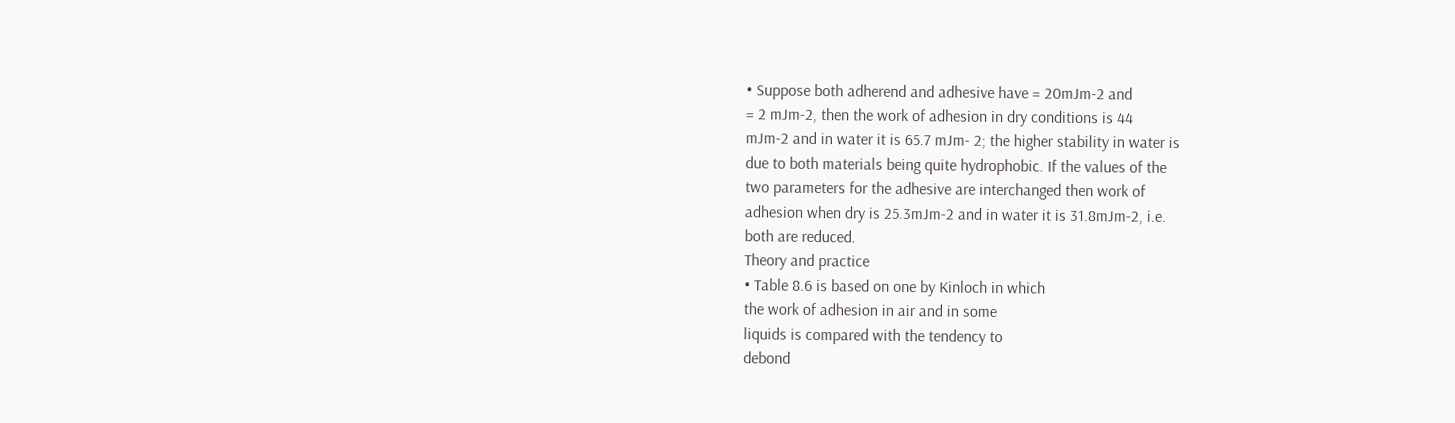• Suppose both adherend and adhesive have = 20mJm-2 and
= 2 mJm-2, then the work of adhesion in dry conditions is 44
mJm-2 and in water it is 65.7 mJm- 2; the higher stability in water is
due to both materials being quite hydrophobic. If the values of the
two parameters for the adhesive are interchanged then work of
adhesion when dry is 25.3mJm-2 and in water it is 31.8mJm-2, i.e.
both are reduced.
Theory and practice
• Table 8.6 is based on one by Kinloch in which
the work of adhesion in air and in some
liquids is compared with the tendency to
debond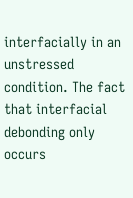interfacially in an unstressed
condition. The fact that interfacial
debonding only occurs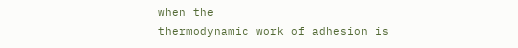when the
thermodynamic work of adhesion is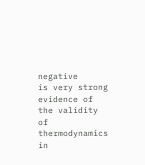negative
is very strong evidence of the validity of
thermodynamics in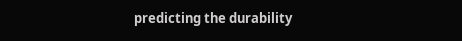predicting the durability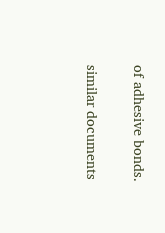of adhesive bonds.

similar documents